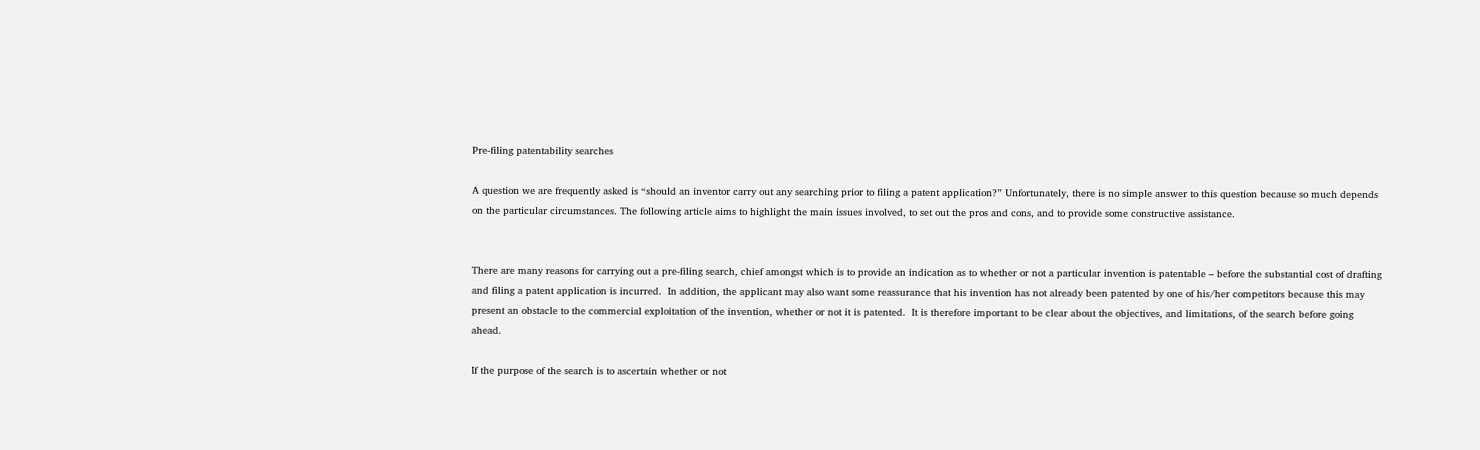Pre-filing patentability searches

A question we are frequently asked is “should an inventor carry out any searching prior to filing a patent application?” Unfortunately, there is no simple answer to this question because so much depends on the particular circumstances. The following article aims to highlight the main issues involved, to set out the pros and cons, and to provide some constructive assistance.


There are many reasons for carrying out a pre-filing search, chief amongst which is to provide an indication as to whether or not a particular invention is patentable – before the substantial cost of drafting and filing a patent application is incurred.  In addition, the applicant may also want some reassurance that his invention has not already been patented by one of his/her competitors because this may present an obstacle to the commercial exploitation of the invention, whether or not it is patented.  It is therefore important to be clear about the objectives, and limitations, of the search before going ahead.

If the purpose of the search is to ascertain whether or not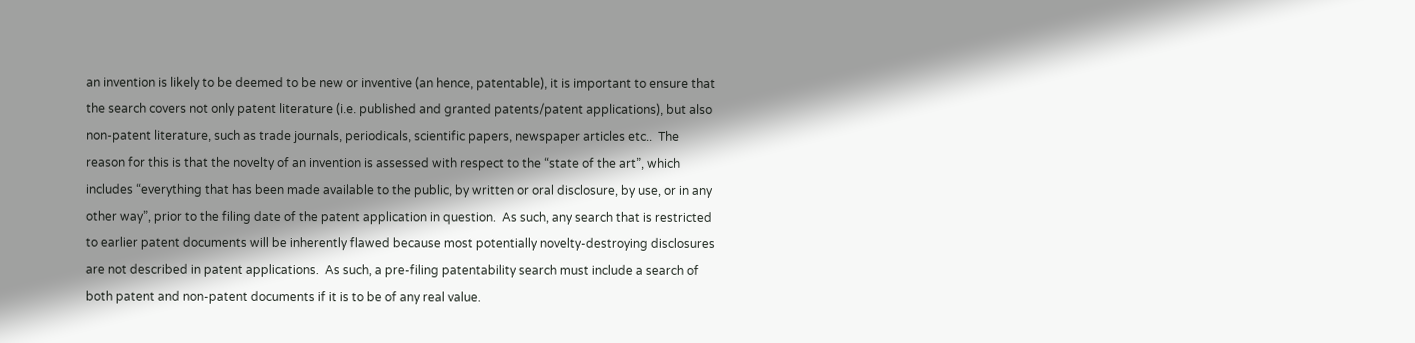an invention is likely to be deemed to be new or inventive (an hence, patentable), it is important to ensure that the search covers not only patent literature (i.e. published and granted patents/patent applications), but also non-patent literature, such as trade journals, periodicals, scientific papers, newspaper articles etc..  The reason for this is that the novelty of an invention is assessed with respect to the “state of the art”, which includes “everything that has been made available to the public, by written or oral disclosure, by use, or in any other way”, prior to the filing date of the patent application in question.  As such, any search that is restricted to earlier patent documents will be inherently flawed because most potentially novelty-destroying disclosures are not described in patent applications.  As such, a pre-filing patentability search must include a search of both patent and non-patent documents if it is to be of any real value.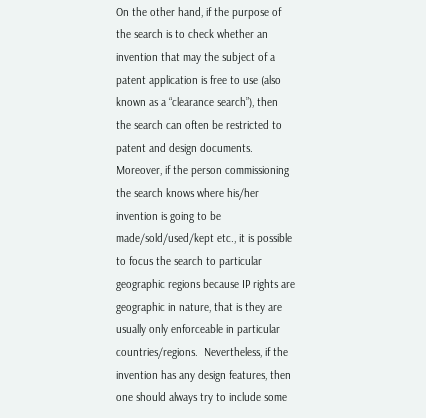On the other hand, if the purpose of the search is to check whether an invention that may the subject of a patent application is free to use (also known as a “clearance search”), then the search can often be restricted to patent and design documents.  Moreover, if the person commissioning the search knows where his/her invention is going to be made/sold/used/kept etc., it is possible to focus the search to particular geographic regions because IP rights are geographic in nature, that is they are usually only enforceable in particular countries/regions.  Nevertheless, if the invention has any design features, then one should always try to include some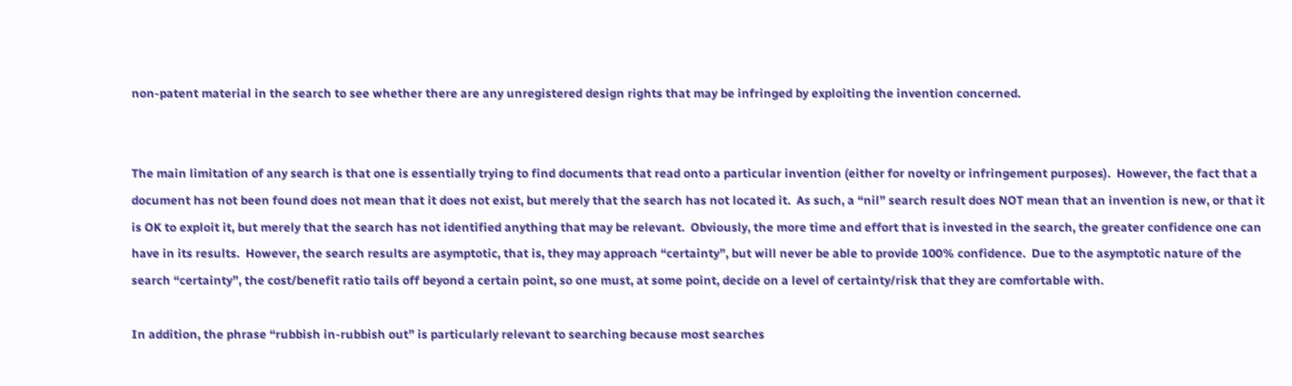non-patent material in the search to see whether there are any unregistered design rights that may be infringed by exploiting the invention concerned.


The main limitation of any search is that one is essentially trying to find documents that read onto a particular invention (either for novelty or infringement purposes).  However, the fact that a document has not been found does not mean that it does not exist, but merely that the search has not located it.  As such, a “nil” search result does NOT mean that an invention is new, or that it is OK to exploit it, but merely that the search has not identified anything that may be relevant.  Obviously, the more time and effort that is invested in the search, the greater confidence one can have in its results.  However, the search results are asymptotic, that is, they may approach “certainty”, but will never be able to provide 100% confidence.  Due to the asymptotic nature of the search “certainty”, the cost/benefit ratio tails off beyond a certain point, so one must, at some point, decide on a level of certainty/risk that they are comfortable with.

In addition, the phrase “rubbish in-rubbish out” is particularly relevant to searching because most searches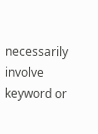necessarily involve keyword or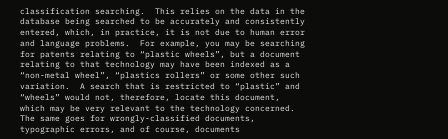classification searching.  This relies on the data in the database being searched to be accurately and consistently entered, which, in practice, it is not due to human error and language problems.  For example, you may be searching for patents relating to “plastic wheels”, but a document relating to that technology may have been indexed as a “non-metal wheel”, “plastics rollers” or some other such variation.  A search that is restricted to “plastic” and “wheels” would not, therefore, locate this document, which may be very relevant to the technology concerned.  The same goes for wrongly-classified documents, typographic errors, and of course, documents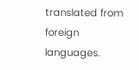translated from foreign languages.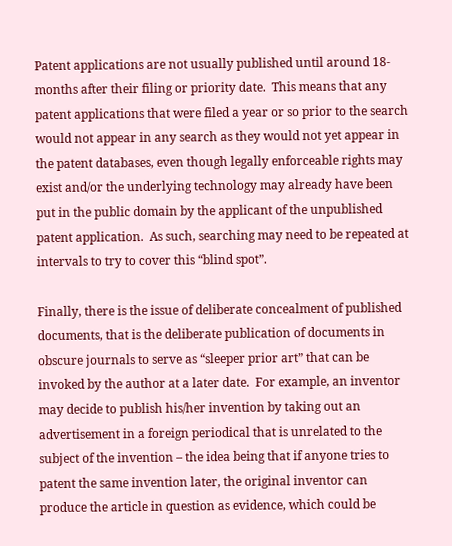Patent applications are not usually published until around 18-months after their filing or priority date.  This means that any patent applications that were filed a year or so prior to the search would not appear in any search as they would not yet appear in the patent databases, even though legally enforceable rights may exist and/or the underlying technology may already have been put in the public domain by the applicant of the unpublished patent application.  As such, searching may need to be repeated at intervals to try to cover this “blind spot”.

Finally, there is the issue of deliberate concealment of published documents, that is the deliberate publication of documents in obscure journals to serve as “sleeper prior art” that can be invoked by the author at a later date.  For example, an inventor may decide to publish his/her invention by taking out an advertisement in a foreign periodical that is unrelated to the subject of the invention – the idea being that if anyone tries to patent the same invention later, the original inventor can produce the article in question as evidence, which could be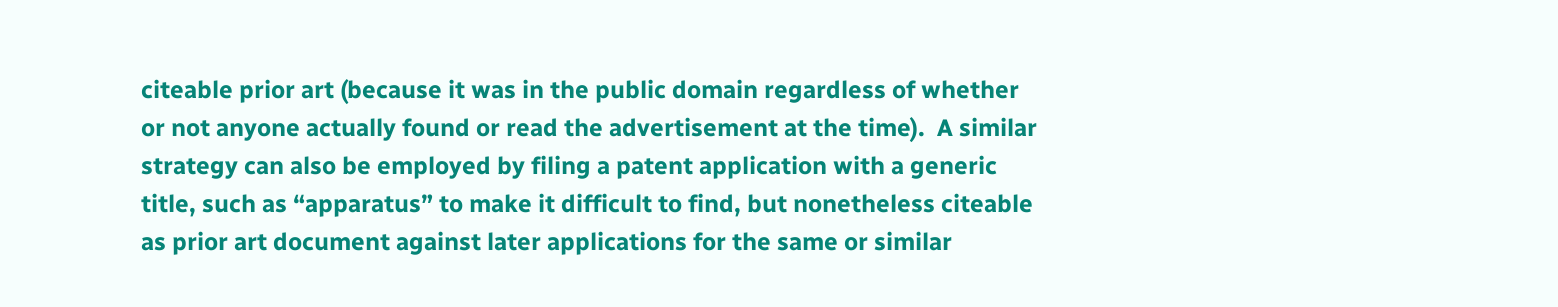citeable prior art (because it was in the public domain regardless of whether or not anyone actually found or read the advertisement at the time).  A similar strategy can also be employed by filing a patent application with a generic title, such as “apparatus” to make it difficult to find, but nonetheless citeable as prior art document against later applications for the same or similar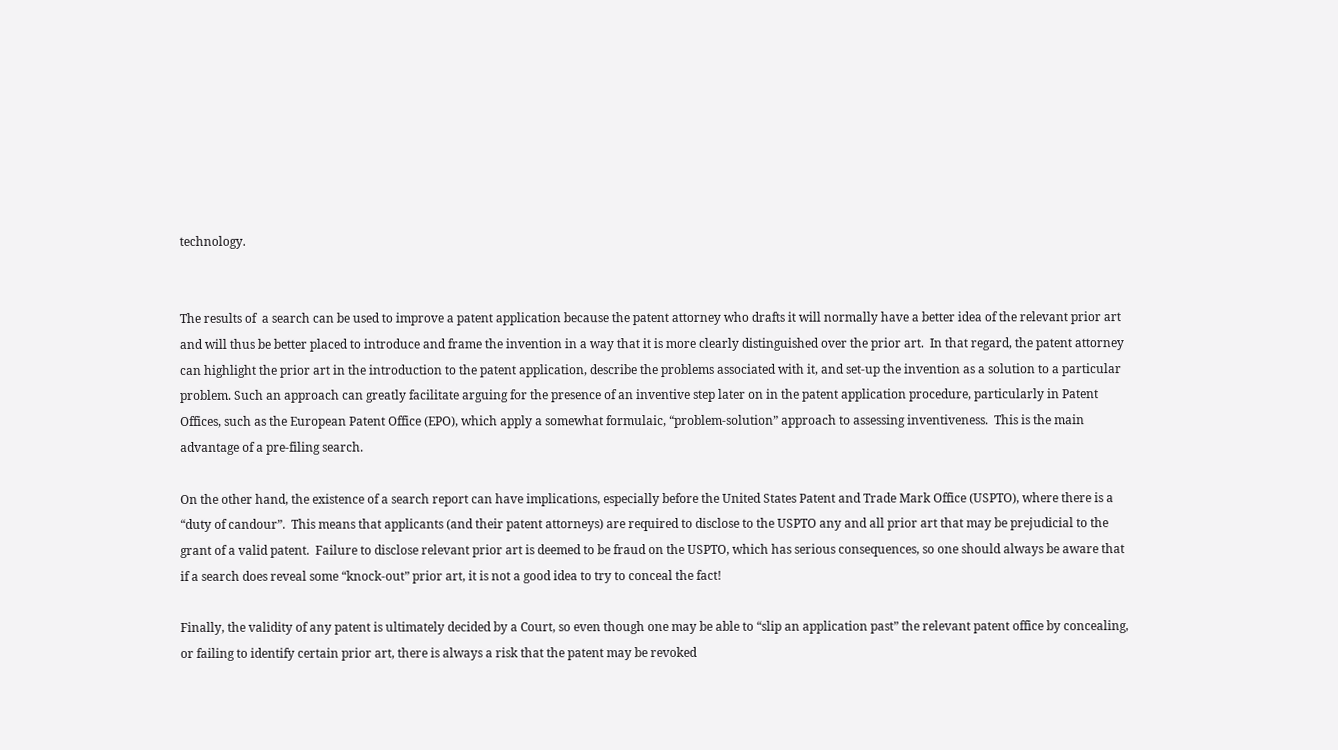technology.


The results of  a search can be used to improve a patent application because the patent attorney who drafts it will normally have a better idea of the relevant prior art and will thus be better placed to introduce and frame the invention in a way that it is more clearly distinguished over the prior art.  In that regard, the patent attorney can highlight the prior art in the introduction to the patent application, describe the problems associated with it, and set-up the invention as a solution to a particular problem. Such an approach can greatly facilitate arguing for the presence of an inventive step later on in the patent application procedure, particularly in Patent Offices, such as the European Patent Office (EPO), which apply a somewhat formulaic, “problem-solution” approach to assessing inventiveness.  This is the main advantage of a pre-filing search.

On the other hand, the existence of a search report can have implications, especially before the United States Patent and Trade Mark Office (USPTO), where there is a “duty of candour”.  This means that applicants (and their patent attorneys) are required to disclose to the USPTO any and all prior art that may be prejudicial to the grant of a valid patent.  Failure to disclose relevant prior art is deemed to be fraud on the USPTO, which has serious consequences, so one should always be aware that if a search does reveal some “knock-out” prior art, it is not a good idea to try to conceal the fact!

Finally, the validity of any patent is ultimately decided by a Court, so even though one may be able to “slip an application past” the relevant patent office by concealing, or failing to identify certain prior art, there is always a risk that the patent may be revoked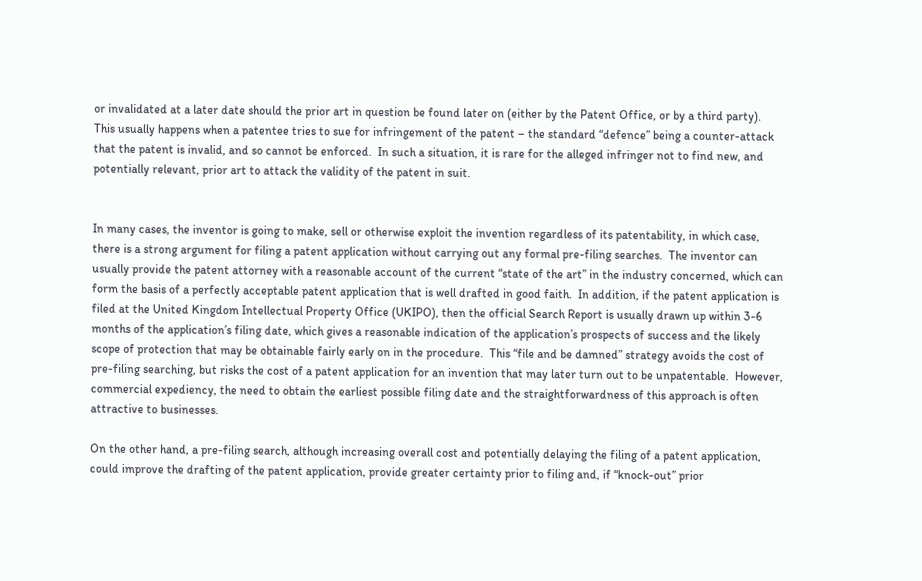or invalidated at a later date should the prior art in question be found later on (either by the Patent Office, or by a third party).  This usually happens when a patentee tries to sue for infringement of the patent – the standard “defence” being a counter-attack that the patent is invalid, and so cannot be enforced.  In such a situation, it is rare for the alleged infringer not to find new, and potentially relevant, prior art to attack the validity of the patent in suit.


In many cases, the inventor is going to make, sell or otherwise exploit the invention regardless of its patentability, in which case, there is a strong argument for filing a patent application without carrying out any formal pre-filing searches.  The inventor can usually provide the patent attorney with a reasonable account of the current “state of the art” in the industry concerned, which can form the basis of a perfectly acceptable patent application that is well drafted in good faith.  In addition, if the patent application is filed at the United Kingdom Intellectual Property Office (UKIPO), then the official Search Report is usually drawn up within 3-6 months of the application’s filing date, which gives a reasonable indication of the application’s prospects of success and the likely scope of protection that may be obtainable fairly early on in the procedure.  This “file and be damned” strategy avoids the cost of pre-filing searching, but risks the cost of a patent application for an invention that may later turn out to be unpatentable.  However, commercial expediency, the need to obtain the earliest possible filing date and the straightforwardness of this approach is often attractive to businesses.

On the other hand, a pre-filing search, although increasing overall cost and potentially delaying the filing of a patent application, could improve the drafting of the patent application, provide greater certainty prior to filing and, if “knock-out” prior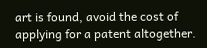art is found, avoid the cost of applying for a patent altogether.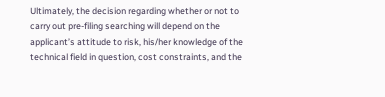Ultimately, the decision regarding whether or not to carry out pre-filing searching will depend on the applicant’s attitude to risk, his/her knowledge of the technical field in question, cost constraints, and the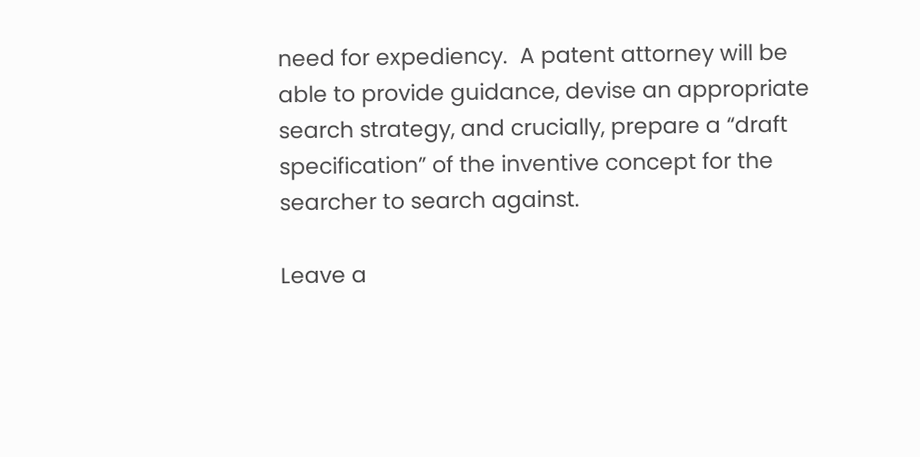need for expediency.  A patent attorney will be able to provide guidance, devise an appropriate search strategy, and crucially, prepare a “draft specification” of the inventive concept for the searcher to search against.

Leave a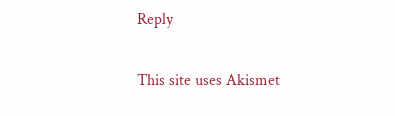Reply

This site uses Akismet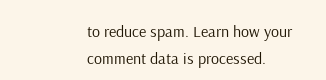to reduce spam. Learn how your comment data is processed.